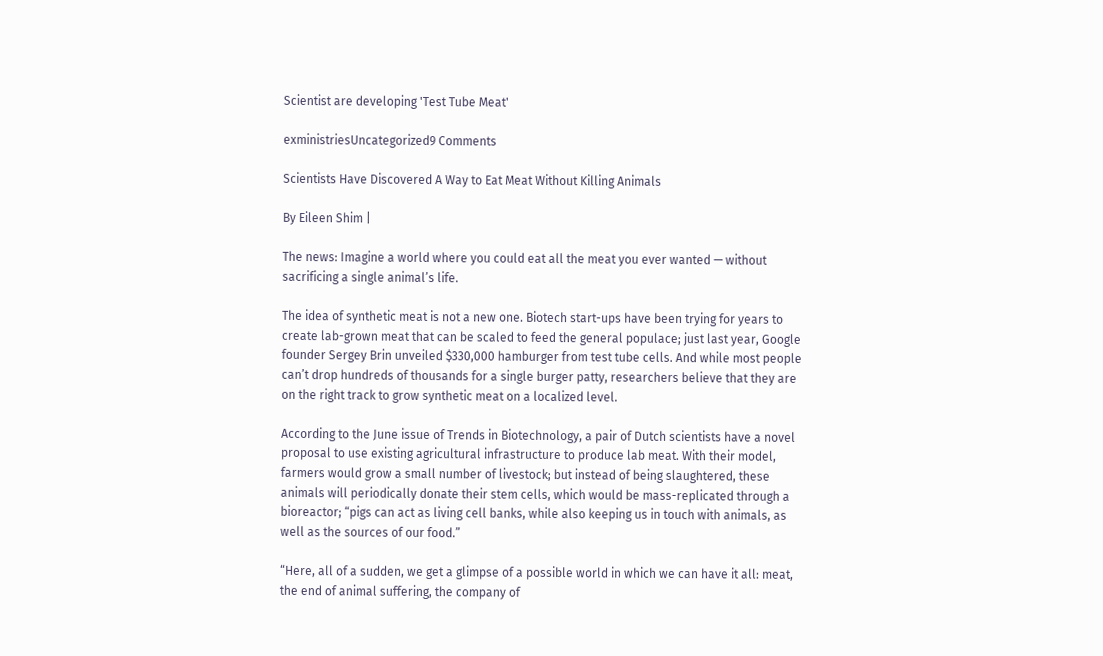Scientist are developing 'Test Tube Meat'

exministriesUncategorized9 Comments

Scientists Have Discovered A Way to Eat Meat Without Killing Animals

By Eileen Shim |

The news: Imagine a world where you could eat all the meat you ever wanted — without sacrificing a single animal’s life.

The idea of synthetic meat is not a new one. Biotech start-ups have been trying for years to create lab-grown meat that can be scaled to feed the general populace; just last year, Google founder Sergey Brin unveiled $330,000 hamburger from test tube cells. And while most people can’t drop hundreds of thousands for a single burger patty, researchers believe that they are on the right track to grow synthetic meat on a localized level.

According to the June issue of Trends in Biotechnology, a pair of Dutch scientists have a novel proposal to use existing agricultural infrastructure to produce lab meat. With their model, farmers would grow a small number of livestock; but instead of being slaughtered, these animals will periodically donate their stem cells, which would be mass-replicated through a bioreactor; “pigs can act as living cell banks, while also keeping us in touch with animals, as well as the sources of our food.”

“Here, all of a sudden, we get a glimpse of a possible world in which we can have it all: meat, the end of animal suffering, the company of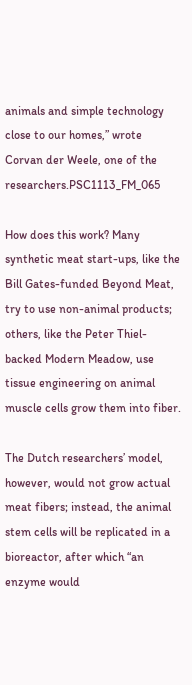animals and simple technology close to our homes,” wrote Corvan der Weele, one of the researchers.PSC1113_FM_065

How does this work? Many synthetic meat start-ups, like the Bill Gates-funded Beyond Meat, try to use non-animal products; others, like the Peter Thiel-backed Modern Meadow, use tissue engineering on animal muscle cells grow them into fiber.

The Dutch researchers’ model, however, would not grow actual meat fibers; instead, the animal stem cells will be replicated in a bioreactor, after which “an enzyme would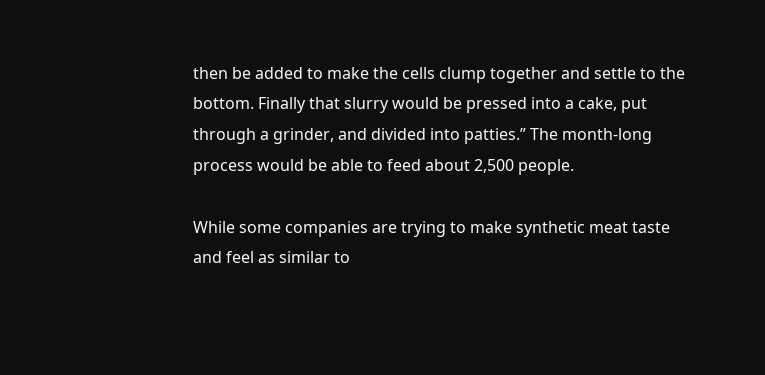then be added to make the cells clump together and settle to the bottom. Finally that slurry would be pressed into a cake, put through a grinder, and divided into patties.” The month-long process would be able to feed about 2,500 people.

While some companies are trying to make synthetic meat taste and feel as similar to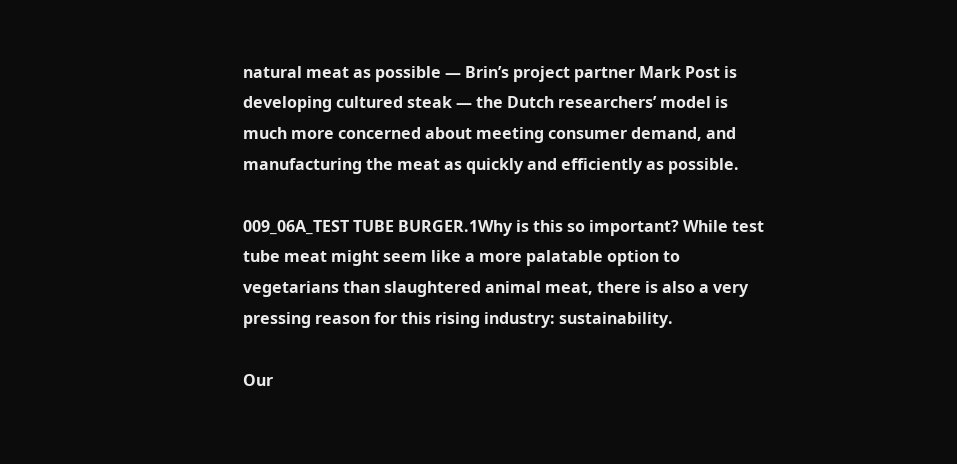natural meat as possible — Brin’s project partner Mark Post is developing cultured steak — the Dutch researchers’ model is much more concerned about meeting consumer demand, and manufacturing the meat as quickly and efficiently as possible.

009_06A_TEST TUBE BURGER.1Why is this so important? While test tube meat might seem like a more palatable option to vegetarians than slaughtered animal meat, there is also a very pressing reason for this rising industry: sustainability.

Our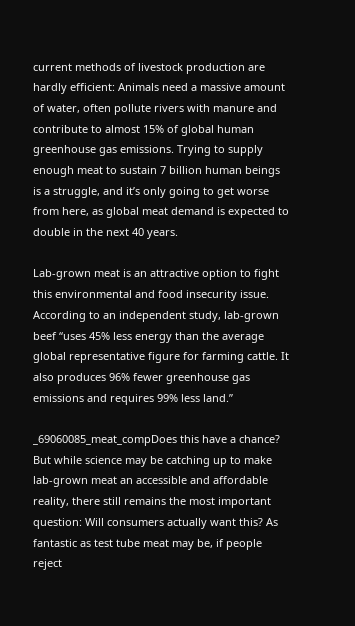current methods of livestock production are hardly efficient: Animals need a massive amount of water, often pollute rivers with manure and contribute to almost 15% of global human greenhouse gas emissions. Trying to supply enough meat to sustain 7 billion human beings is a struggle, and it’s only going to get worse from here, as global meat demand is expected to double in the next 40 years.

Lab-grown meat is an attractive option to fight this environmental and food insecurity issue. According to an independent study, lab-grown beef “uses 45% less energy than the average global representative figure for farming cattle. It also produces 96% fewer greenhouse gas emissions and requires 99% less land.”

_69060085_meat_compDoes this have a chance? But while science may be catching up to make lab-grown meat an accessible and affordable reality, there still remains the most important question: Will consumers actually want this? As fantastic as test tube meat may be, if people reject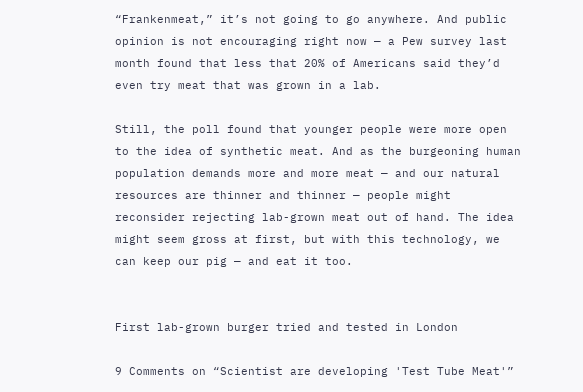“Frankenmeat,” it’s not going to go anywhere. And public opinion is not encouraging right now — a Pew survey last month found that less that 20% of Americans said they’d even try meat that was grown in a lab.

Still, the poll found that younger people were more open to the idea of synthetic meat. And as the burgeoning human population demands more and more meat — and our natural resources are thinner and thinner — people might reconsider rejecting lab-grown meat out of hand. The idea might seem gross at first, but with this technology, we can keep our pig — and eat it too.


First lab-grown burger tried and tested in London

9 Comments on “Scientist are developing 'Test Tube Meat'”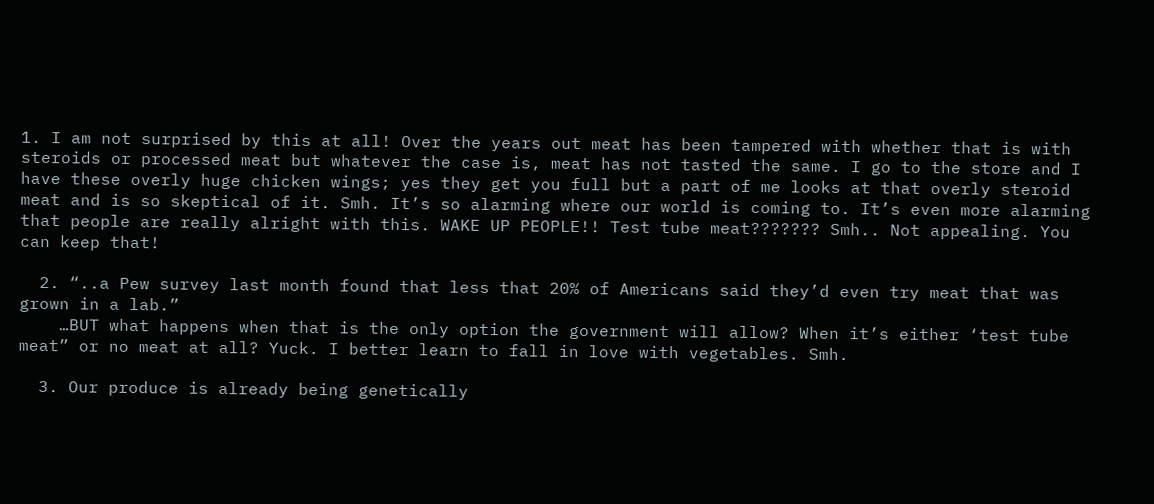1. I am not surprised by this at all! Over the years out meat has been tampered with whether that is with steroids or processed meat but whatever the case is, meat has not tasted the same. I go to the store and I have these overly huge chicken wings; yes they get you full but a part of me looks at that overly steroid meat and is so skeptical of it. Smh. It’s so alarming where our world is coming to. It’s even more alarming that people are really alright with this. WAKE UP PEOPLE!! Test tube meat??????? Smh.. Not appealing. You can keep that!

  2. “..a Pew survey last month found that less that 20% of Americans said they’d even try meat that was grown in a lab.”
    …BUT what happens when that is the only option the government will allow? When it’s either ‘test tube meat” or no meat at all? Yuck. I better learn to fall in love with vegetables. Smh.

  3. Our produce is already being genetically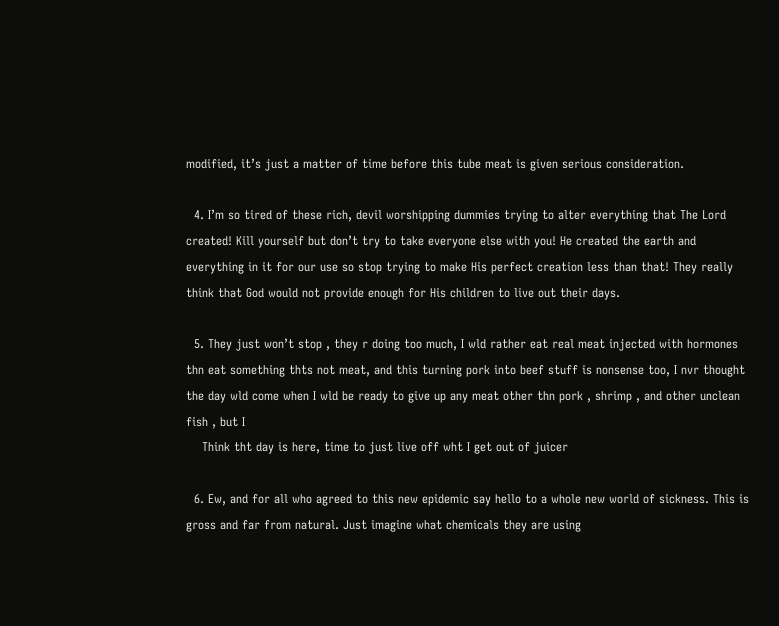modified, it’s just a matter of time before this tube meat is given serious consideration.

  4. I’m so tired of these rich, devil worshipping dummies trying to alter everything that The Lord created! Kill yourself but don’t try to take everyone else with you! He created the earth and everything in it for our use so stop trying to make His perfect creation less than that! They really think that God would not provide enough for His children to live out their days.

  5. They just won’t stop , they r doing too much, I wld rather eat real meat injected with hormones thn eat something thts not meat, and this turning pork into beef stuff is nonsense too, I nvr thought the day wld come when I wld be ready to give up any meat other thn pork , shrimp , and other unclean fish , but I
    Think tht day is here, time to just live off wht I get out of juicer

  6. Ew, and for all who agreed to this new epidemic say hello to a whole new world of sickness. This is gross and far from natural. Just imagine what chemicals they are using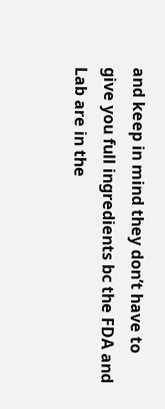and keep in mind they don’t have to give you full ingredients bc the FDA and Lab are in the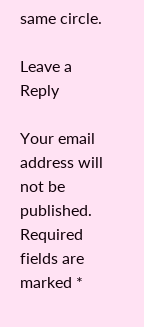same circle.

Leave a Reply

Your email address will not be published. Required fields are marked *